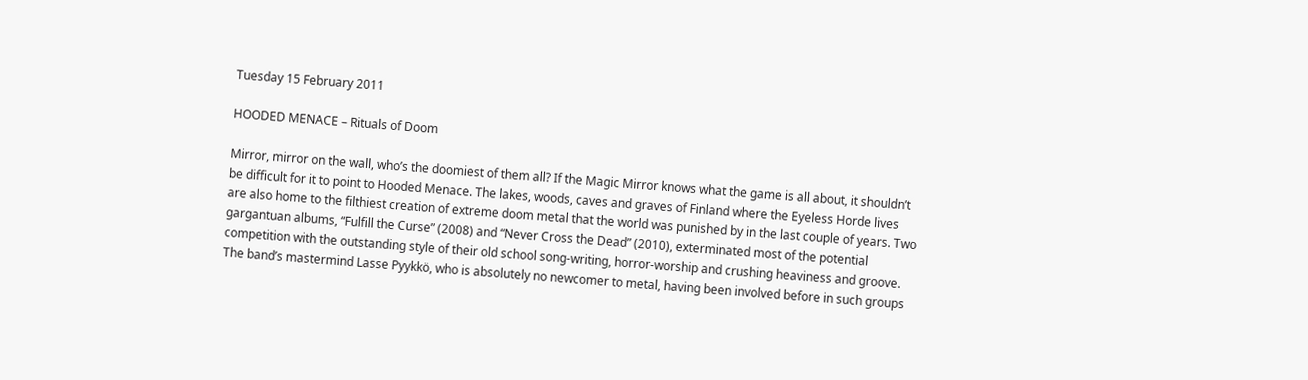Tuesday 15 February 2011

HOODED MENACE – Rituals of Doom

Mirror, mirror on the wall, who’s the doomiest of them all? If the Magic Mirror knows what the game is all about, it shouldn’t be difficult for it to point to Hooded Menace. The lakes, woods, caves and graves of Finland where the Eyeless Horde lives are also home to the filthiest creation of extreme doom metal that the world was punished by in the last couple of years. Two gargantuan albums, “Fulfill the Curse” (2008) and “Never Cross the Dead” (2010), exterminated most of the potential competition with the outstanding style of their old school song-writing, horror-worship and crushing heaviness and groove. The band’s mastermind Lasse Pyykkö, who is absolutely no newcomer to metal, having been involved before in such groups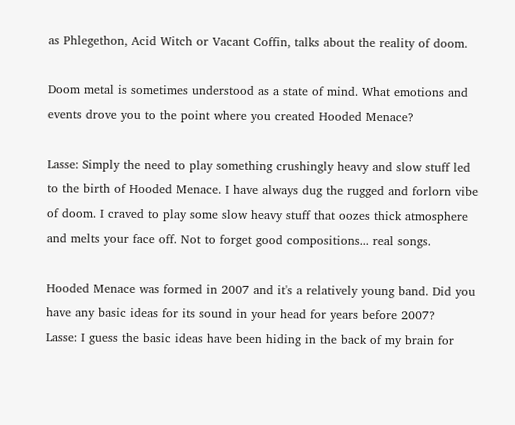as Phlegethon, Acid Witch or Vacant Coffin, talks about the reality of doom.

Doom metal is sometimes understood as a state of mind. What emotions and events drove you to the point where you created Hooded Menace?

Lasse: Simply the need to play something crushingly heavy and slow stuff led to the birth of Hooded Menace. I have always dug the rugged and forlorn vibe of doom. I craved to play some slow heavy stuff that oozes thick atmosphere and melts your face off. Not to forget good compositions... real songs.

Hooded Menace was formed in 2007 and it's a relatively young band. Did you have any basic ideas for its sound in your head for years before 2007?
Lasse: I guess the basic ideas have been hiding in the back of my brain for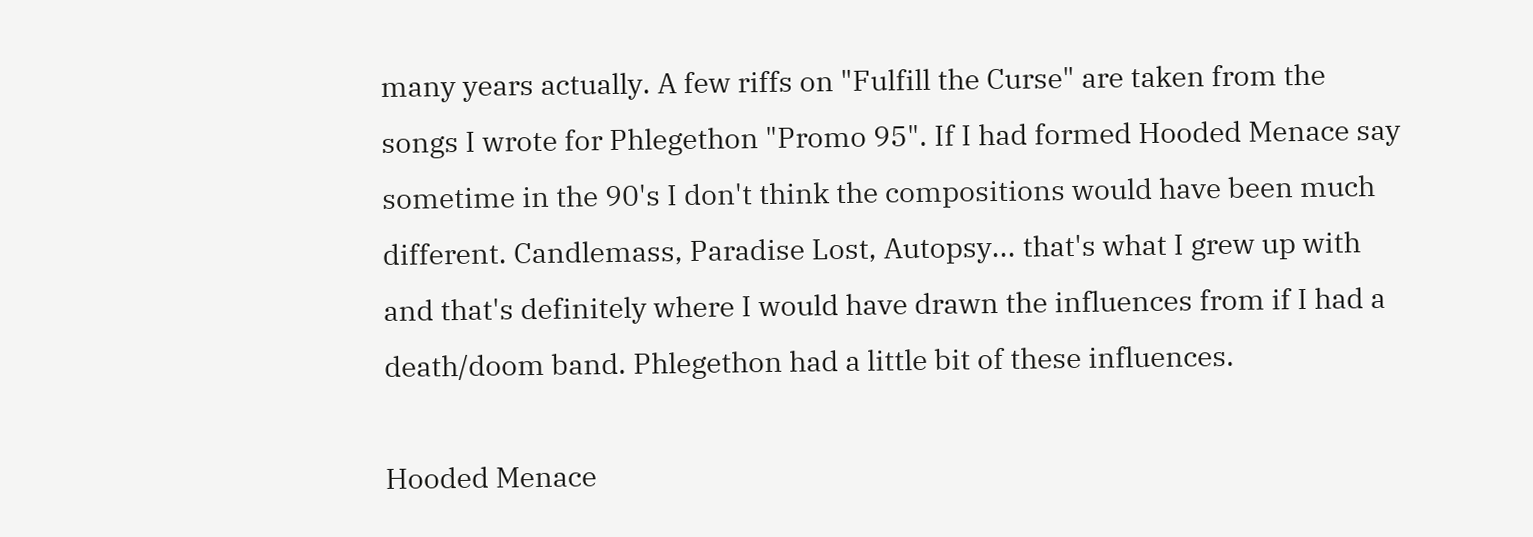many years actually. A few riffs on "Fulfill the Curse" are taken from the songs I wrote for Phlegethon "Promo 95". If I had formed Hooded Menace say sometime in the 90's I don't think the compositions would have been much different. Candlemass, Paradise Lost, Autopsy... that's what I grew up with and that's definitely where I would have drawn the influences from if I had a death/doom band. Phlegethon had a little bit of these influences.

Hooded Menace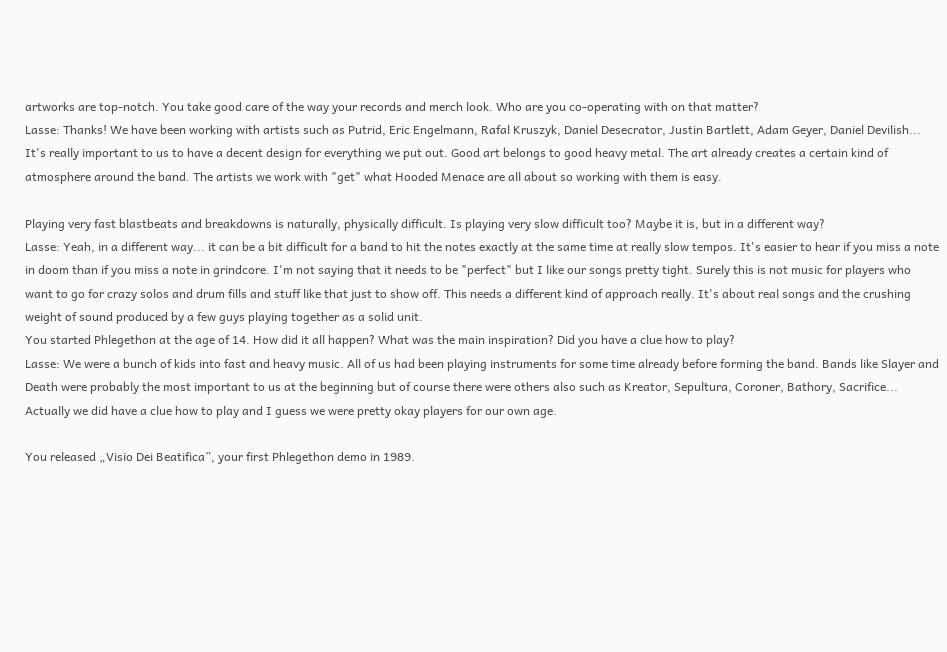artworks are top-notch. You take good care of the way your records and merch look. Who are you co-operating with on that matter?
Lasse: Thanks! We have been working with artists such as Putrid, Eric Engelmann, Rafal Kruszyk, Daniel Desecrator, Justin Bartlett, Adam Geyer, Daniel Devilish... It's really important to us to have a decent design for everything we put out. Good art belongs to good heavy metal. The art already creates a certain kind of atmosphere around the band. The artists we work with "get" what Hooded Menace are all about so working with them is easy.

Playing very fast blastbeats and breakdowns is naturally, physically difficult. Is playing very slow difficult too? Maybe it is, but in a different way?
Lasse: Yeah, in a different way... it can be a bit difficult for a band to hit the notes exactly at the same time at really slow tempos. It's easier to hear if you miss a note in doom than if you miss a note in grindcore. I'm not saying that it needs to be "perfect" but I like our songs pretty tight. Surely this is not music for players who want to go for crazy solos and drum fills and stuff like that just to show off. This needs a different kind of approach really. It's about real songs and the crushing weight of sound produced by a few guys playing together as a solid unit.
You started Phlegethon at the age of 14. How did it all happen? What was the main inspiration? Did you have a clue how to play?
Lasse: We were a bunch of kids into fast and heavy music. All of us had been playing instruments for some time already before forming the band. Bands like Slayer and Death were probably the most important to us at the beginning but of course there were others also such as Kreator, Sepultura, Coroner, Bathory, Sacrifice... Actually we did have a clue how to play and I guess we were pretty okay players for our own age.

You released „Visio Dei Beatifica”, your first Phlegethon demo in 1989.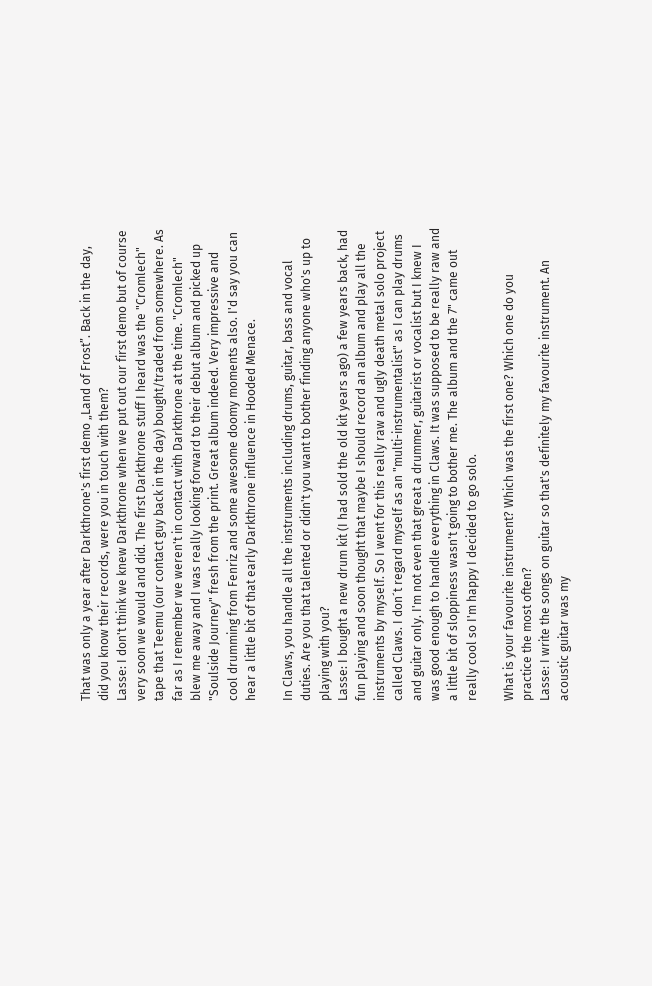That was only a year after Darkthrone's first demo „Land of Frost”. Back in the day, did you know their records, were you in touch with them?
Lasse: I don't think we knew Darkthrone when we put out our first demo but of course very soon we would and did. The first Darkthrone stuff I heard was the "Cromlech" tape that Teemu (our contact guy back in the day) bought/traded from somewhere. As far as I remember we weren't in contact with Darkthrone at the time. "Cromlech" blew me away and I was really looking forward to their debut album and picked up "Soulside Journey" fresh from the print. Great album indeed. Very impressive and cool drumming from Fenriz and some awesome doomy moments also. I'd say you can hear a little bit of that early Darkthrone influence in Hooded Menace.

In Claws, you handle all the instruments including drums, guitar, bass and vocal duties. Are you that talented or didn't you want to bother finding anyone who's up to playing with you?
Lasse: I bought a new drum kit (I had sold the old kit years ago) a few years back, had fun playing and soon thought that maybe I should record an album and play all the instruments by myself. So I went for this really raw and ugly death metal solo project called Claws. I don´t regard myself as an "multi-instrumentalist" as I can play drums and guitar only. I'm not even that great a drummer, guitarist or vocalist but I knew I was good enough to handle everything in Claws. It was supposed to be really raw and a little bit of sloppiness wasn't going to bother me. The album and the 7" came out really cool so I'm happy I decided to go solo.

What is your favourite instrument? Which was the first one? Which one do you practice the most often?
Lasse: I write the songs on guitar so that's definitely my favourite instrument. An acoustic guitar was my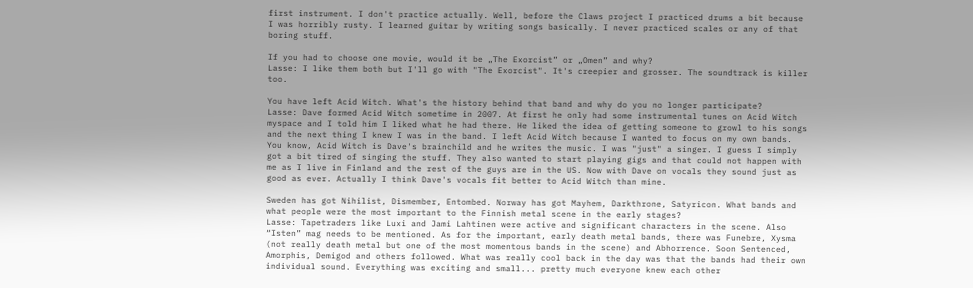first instrument. I don't practice actually. Well, before the Claws project I practiced drums a bit because I was horribly rusty. I learned guitar by writing songs basically. I never practiced scales or any of that boring stuff.

If you had to choose one movie, would it be „The Exorcist” or „Omen” and why?
Lasse: I like them both but I'll go with "The Exorcist". It's creepier and grosser. The soundtrack is killer too.

You have left Acid Witch. What's the history behind that band and why do you no longer participate?
Lasse: Dave formed Acid Witch sometime in 2007. At first he only had some instrumental tunes on Acid Witch myspace and I told him I liked what he had there. He liked the idea of getting someone to growl to his songs and the next thing I knew I was in the band. I left Acid Witch because I wanted to focus on my own bands. You know, Acid Witch is Dave's brainchild and he writes the music. I was "just" a singer. I guess I simply got a bit tired of singing the stuff. They also wanted to start playing gigs and that could not happen with me as I live in Finland and the rest of the guys are in the US. Now with Dave on vocals they sound just as good as ever. Actually I think Dave's vocals fit better to Acid Witch than mine.

Sweden has got Nihilist, Dismember, Entombed. Norway has got Mayhem, Darkthrone, Satyricon. What bands and what people were the most important to the Finnish metal scene in the early stages?
Lasse: Tapetraders like Luxi and Jami Lahtinen were active and significant characters in the scene. Also “Isten” mag needs to be mentioned. As for the important, early death metal bands, there was Funebre, Xysma (not really death metal but one of the most momentous bands in the scene) and Abhorrence. Soon Sentenced, Amorphis, Demigod and others followed. What was really cool back in the day was that the bands had their own individual sound. Everything was exciting and small... pretty much everyone knew each other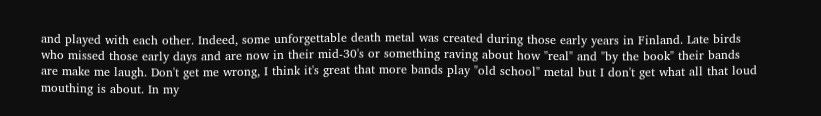and played with each other. Indeed, some unforgettable death metal was created during those early years in Finland. Late birds who missed those early days and are now in their mid-30's or something raving about how "real" and "by the book" their bands are make me laugh. Don't get me wrong, I think it's great that more bands play "old school" metal but I don't get what all that loud mouthing is about. In my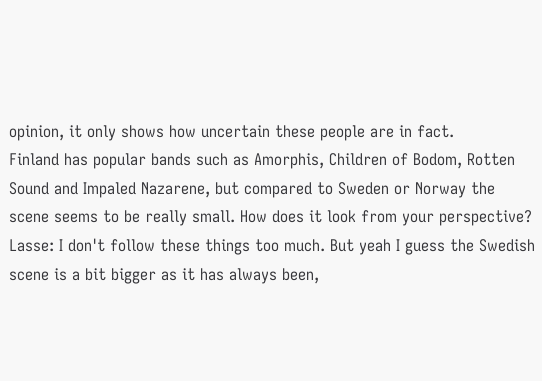opinion, it only shows how uncertain these people are in fact.
Finland has popular bands such as Amorphis, Children of Bodom, Rotten Sound and Impaled Nazarene, but compared to Sweden or Norway the scene seems to be really small. How does it look from your perspective?
Lasse: I don't follow these things too much. But yeah I guess the Swedish scene is a bit bigger as it has always been,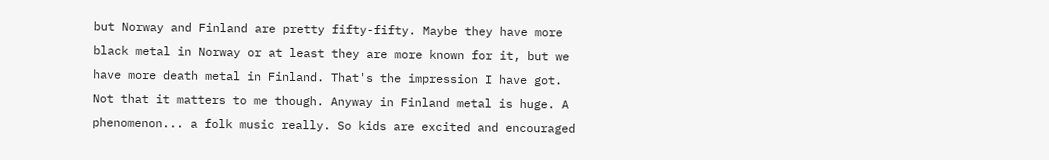but Norway and Finland are pretty fifty-fifty. Maybe they have more black metal in Norway or at least they are more known for it, but we have more death metal in Finland. That's the impression I have got. Not that it matters to me though. Anyway in Finland metal is huge. A phenomenon... a folk music really. So kids are excited and encouraged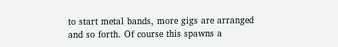to start metal bands, more gigs are arranged and so forth. Of course this spawns a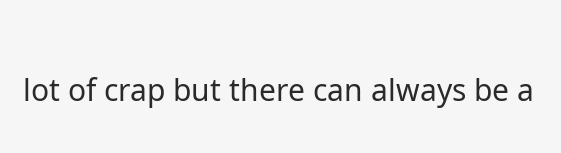lot of crap but there can always be a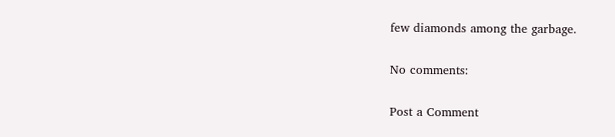few diamonds among the garbage.

No comments:

Post a Comment